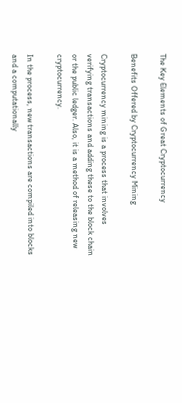The Key Elements of Great Cryptocurrency

Benefits Offered by Cryptocurrency Mining

Cryptocurrency mining is a process that involves verifying transactions and adding these to the block chain or the public ledger. Also, it is a method of releasing new cryptocurrency.

In the process, new transactions are compiled into blocks and a computationally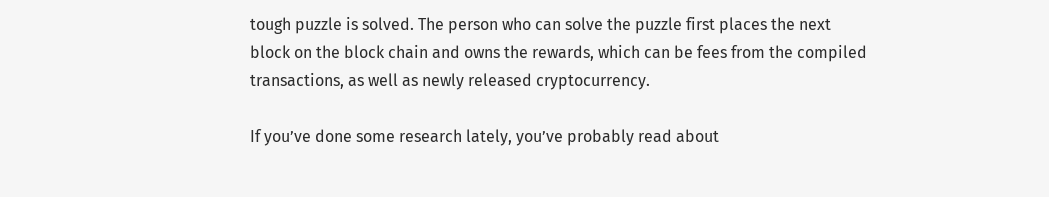tough puzzle is solved. The person who can solve the puzzle first places the next block on the block chain and owns the rewards, which can be fees from the compiled transactions, as well as newly released cryptocurrency.

If you’ve done some research lately, you’ve probably read about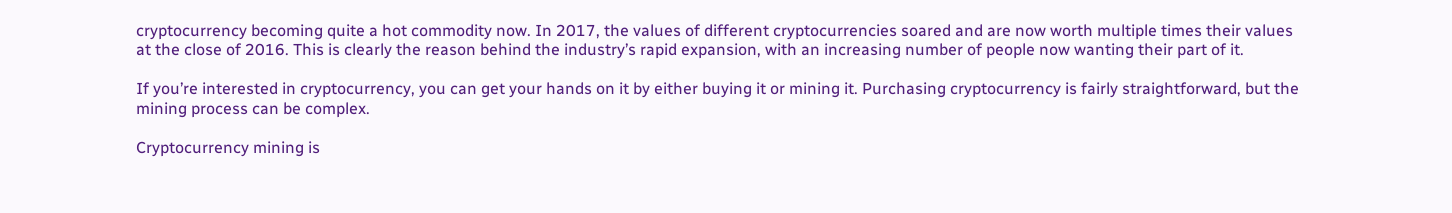cryptocurrency becoming quite a hot commodity now. In 2017, the values of different cryptocurrencies soared and are now worth multiple times their values at the close of 2016. This is clearly the reason behind the industry’s rapid expansion, with an increasing number of people now wanting their part of it.

If you’re interested in cryptocurrency, you can get your hands on it by either buying it or mining it. Purchasing cryptocurrency is fairly straightforward, but the mining process can be complex.

Cryptocurrency mining is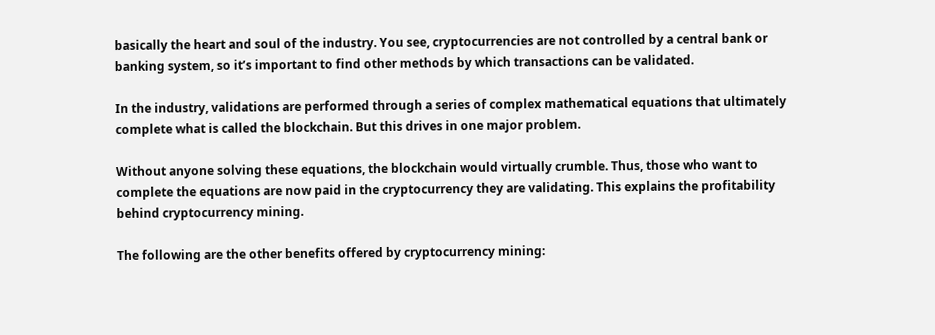basically the heart and soul of the industry. You see, cryptocurrencies are not controlled by a central bank or banking system, so it’s important to find other methods by which transactions can be validated.

In the industry, validations are performed through a series of complex mathematical equations that ultimately complete what is called the blockchain. But this drives in one major problem.

Without anyone solving these equations, the blockchain would virtually crumble. Thus, those who want to complete the equations are now paid in the cryptocurrency they are validating. This explains the profitability behind cryptocurrency mining.

The following are the other benefits offered by cryptocurrency mining: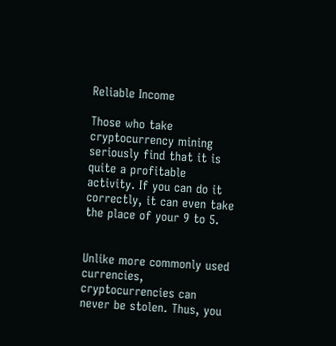Reliable Income

Those who take cryptocurrency mining seriously find that it is quite a profitable activity. If you can do it correctly, it can even take the place of your 9 to 5.


Unlike more commonly used currencies, cryptocurrencies can never be stolen. Thus, you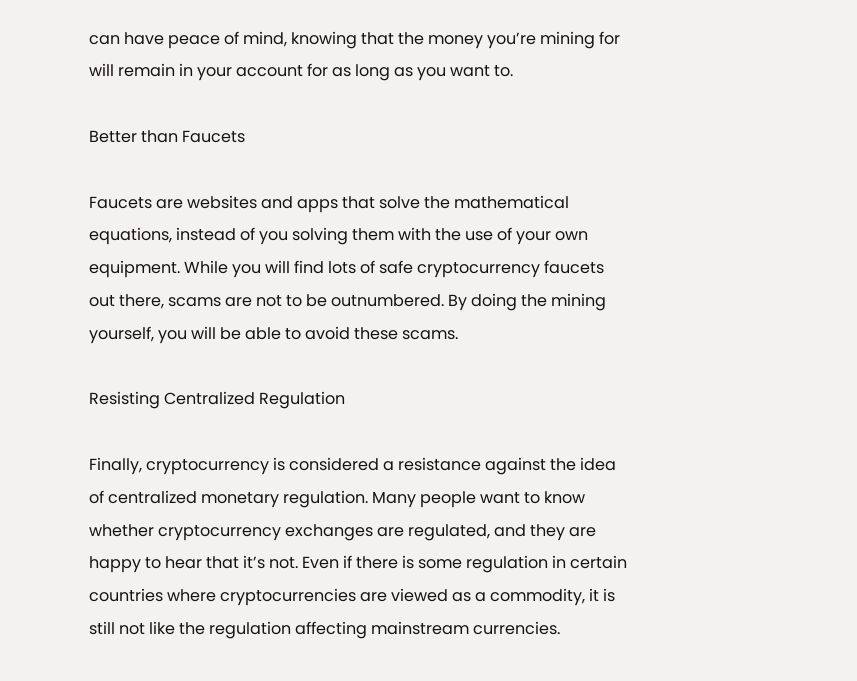can have peace of mind, knowing that the money you’re mining for will remain in your account for as long as you want to.

Better than Faucets

Faucets are websites and apps that solve the mathematical equations, instead of you solving them with the use of your own equipment. While you will find lots of safe cryptocurrency faucets out there, scams are not to be outnumbered. By doing the mining yourself, you will be able to avoid these scams.

Resisting Centralized Regulation

Finally, cryptocurrency is considered a resistance against the idea of centralized monetary regulation. Many people want to know whether cryptocurrency exchanges are regulated, and they are happy to hear that it’s not. Even if there is some regulation in certain countries where cryptocurrencies are viewed as a commodity, it is still not like the regulation affecting mainstream currencies.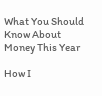What You Should Know About Money This Year

How I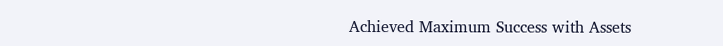Achieved Maximum Success with Assets